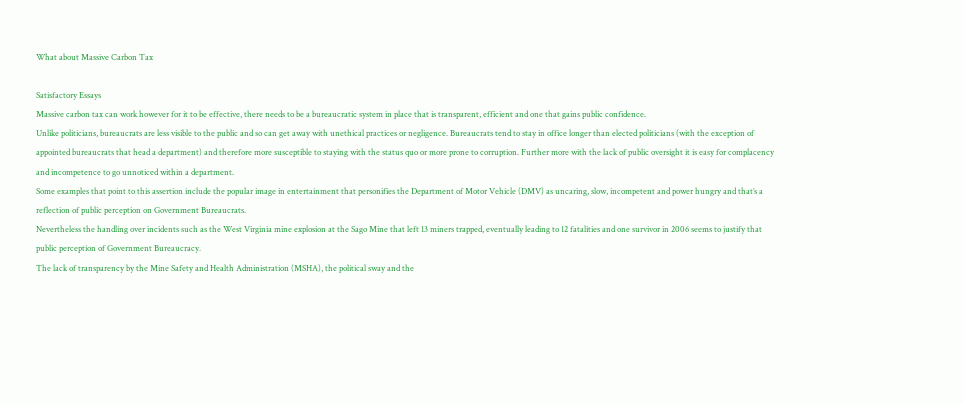What about Massive Carbon Tax

Satisfactory Essays
Massive carbon tax can work however for it to be effective, there needs to be a bureaucratic system in place that is transparent, efficient and one that gains public confidence.
Unlike politicians, bureaucrats are less visible to the public and so can get away with unethical practices or negligence. Bureaucrats tend to stay in office longer than elected politicians (with the exception of appointed bureaucrats that head a department) and therefore more susceptible to staying with the status quo or more prone to corruption. Further more with the lack of public oversight it is easy for complacency and incompetence to go unnoticed within a department.
Some examples that point to this assertion include the popular image in entertainment that personifies the Department of Motor Vehicle (DMV) as uncaring, slow, incompetent and power hungry and that’s a reflection of public perception on Government Bureaucrats.
Nevertheless the handling over incidents such as the West Virginia mine explosion at the Sago Mine that left 13 miners trapped, eventually leading to 12 fatalities and one survivor in 2006 seems to justify that public perception of Government Bureaucracy.
The lack of transparency by the Mine Safety and Health Administration (MSHA), the political sway and the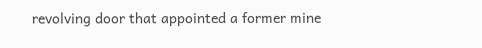revolving door that appointed a former mine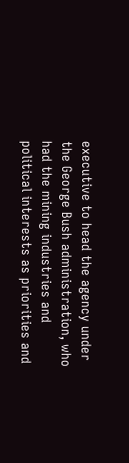executive to head the agency under the George Bush administration, who had the mining industries and political interests as priorities and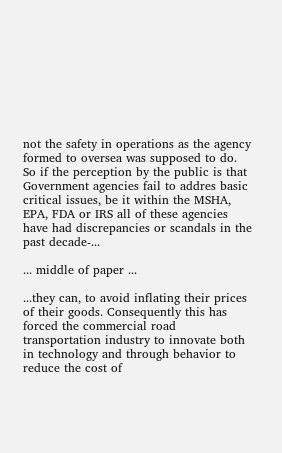not the safety in operations as the agency formed to oversea was supposed to do.
So if the perception by the public is that Government agencies fail to addres basic critical issues, be it within the MSHA, EPA, FDA or IRS all of these agencies have had discrepancies or scandals in the past decade-...

... middle of paper ...

...they can, to avoid inflating their prices of their goods. Consequently this has forced the commercial road transportation industry to innovate both in technology and through behavior to reduce the cost of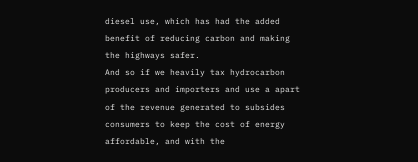diesel use, which has had the added benefit of reducing carbon and making the highways safer.
And so if we heavily tax hydrocarbon producers and importers and use a apart of the revenue generated to subsides consumers to keep the cost of energy affordable, and with the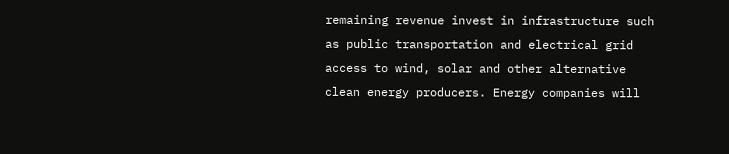remaining revenue invest in infrastructure such as public transportation and electrical grid access to wind, solar and other alternative clean energy producers. Energy companies will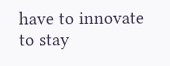have to innovate to stay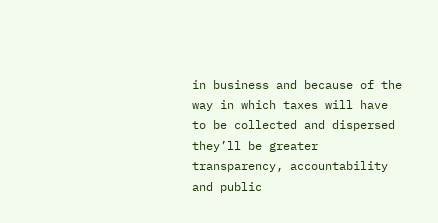in business and because of the way in which taxes will have to be collected and dispersed they’ll be greater transparency, accountability and public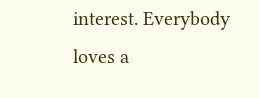interest. Everybody loves a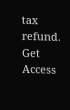tax refund.
Get Access